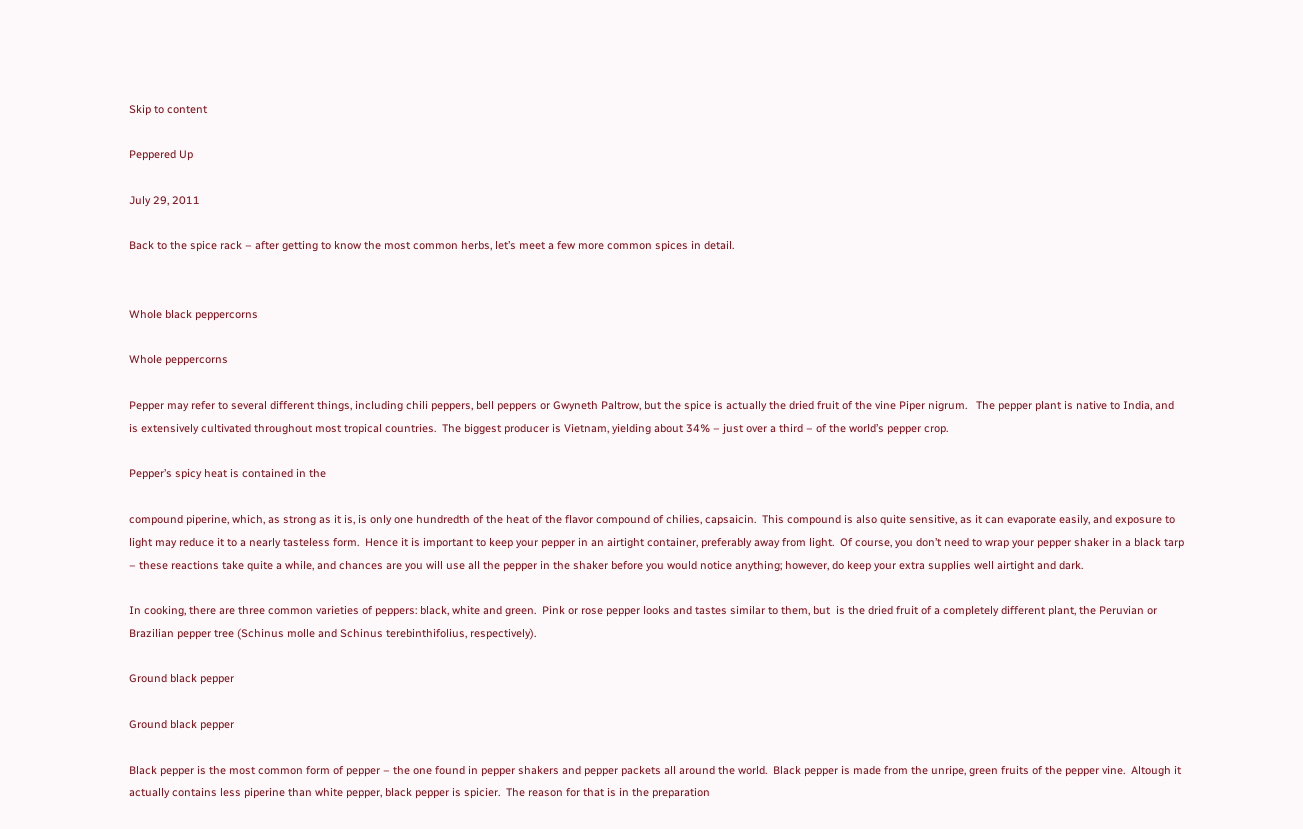Skip to content

Peppered Up

July 29, 2011

Back to the spice rack – after getting to know the most common herbs, let’s meet a few more common spices in detail.


Whole black peppercorns

Whole peppercorns

Pepper may refer to several different things, including chili peppers, bell peppers or Gwyneth Paltrow, but the spice is actually the dried fruit of the vine Piper nigrum.   The pepper plant is native to India, and is extensively cultivated throughout most tropical countries.  The biggest producer is Vietnam, yielding about 34% – just over a third – of the world’s pepper crop.

Pepper’s spicy heat is contained in the

compound piperine, which, as strong as it is, is only one hundredth of the heat of the flavor compound of chilies, capsaicin.  This compound is also quite sensitive, as it can evaporate easily, and exposure to light may reduce it to a nearly tasteless form.  Hence it is important to keep your pepper in an airtight container, preferably away from light.  Of course, you don’t need to wrap your pepper shaker in a black tarp – these reactions take quite a while, and chances are you will use all the pepper in the shaker before you would notice anything; however, do keep your extra supplies well airtight and dark.

In cooking, there are three common varieties of peppers: black, white and green.  Pink or rose pepper looks and tastes similar to them, but  is the dried fruit of a completely different plant, the Peruvian or Brazilian pepper tree (Schinus molle and Schinus terebinthifolius, respectively).

Ground black pepper

Ground black pepper

Black pepper is the most common form of pepper – the one found in pepper shakers and pepper packets all around the world.  Black pepper is made from the unripe, green fruits of the pepper vine.  Altough it actually contains less piperine than white pepper, black pepper is spicier.  The reason for that is in the preparation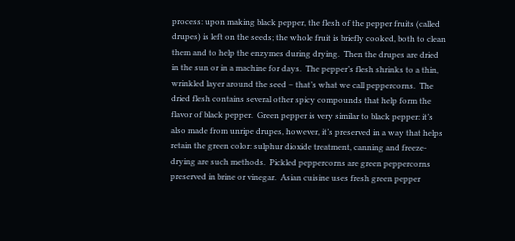process: upon making black pepper, the flesh of the pepper fruits (called drupes) is left on the seeds; the whole fruit is briefly cooked, both to clean them and to help the enzymes during drying.  Then the drupes are dried in the sun or in a machine for days.  The pepper’s flesh shrinks to a thin, wrinkled layer around the seed – that’s what we call peppercorns.  The dried flesh contains several other spicy compounds that help form the flavor of black pepper.  Green pepper is very similar to black pepper: it’s also made from unripe drupes, however, it’s preserved in a way that helps retain the green color: sulphur dioxide treatment, canning and freeze-drying are such methods.  Pickled peppercorns are green peppercorns preserved in brine or vinegar.  Asian cuisine uses fresh green pepper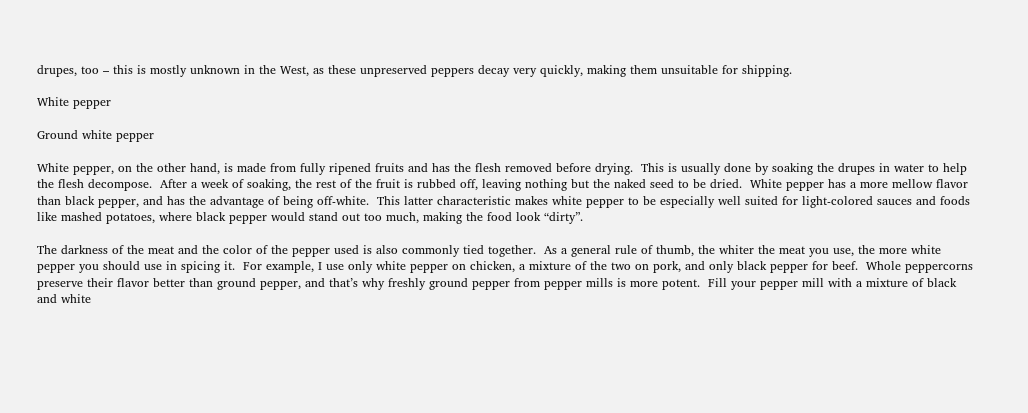drupes, too – this is mostly unknown in the West, as these unpreserved peppers decay very quickly, making them unsuitable for shipping.

White pepper

Ground white pepper

White pepper, on the other hand, is made from fully ripened fruits and has the flesh removed before drying.  This is usually done by soaking the drupes in water to help the flesh decompose.  After a week of soaking, the rest of the fruit is rubbed off, leaving nothing but the naked seed to be dried.  White pepper has a more mellow flavor than black pepper, and has the advantage of being off-white.  This latter characteristic makes white pepper to be especially well suited for light-colored sauces and foods like mashed potatoes, where black pepper would stand out too much, making the food look “dirty”.

The darkness of the meat and the color of the pepper used is also commonly tied together.  As a general rule of thumb, the whiter the meat you use, the more white pepper you should use in spicing it.  For example, I use only white pepper on chicken, a mixture of the two on pork, and only black pepper for beef.  Whole peppercorns preserve their flavor better than ground pepper, and that’s why freshly ground pepper from pepper mills is more potent.  Fill your pepper mill with a mixture of black and white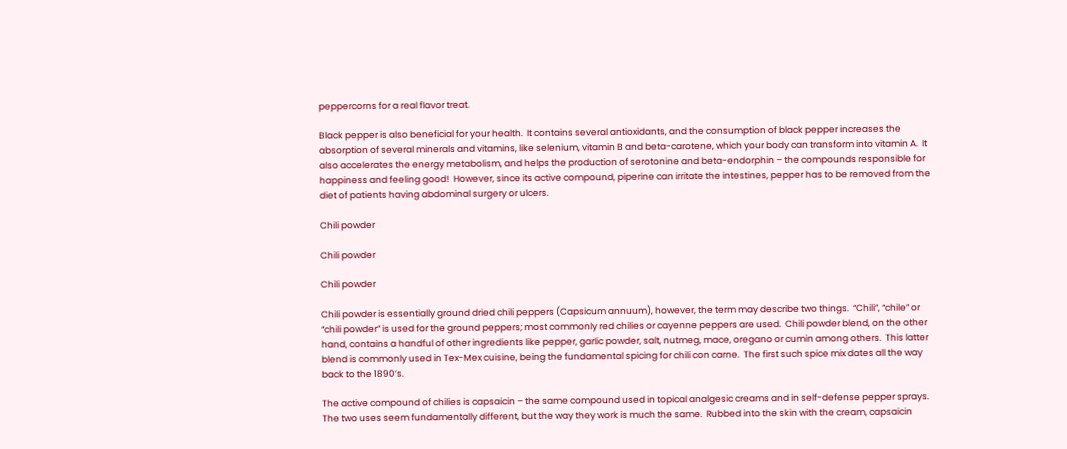peppercorns for a real flavor treat.

Black pepper is also beneficial for your health.  It contains several antioxidants, and the consumption of black pepper increases the absorption of several minerals and vitamins, like selenium, vitamin B and beta-carotene, which your body can transform into vitamin A.  It also accelerates the energy metabolism, and helps the production of serotonine and beta-endorphin – the compounds responsible for happiness and feeling good!  However, since its active compound, piperine can irritate the intestines, pepper has to be removed from the diet of patients having abdominal surgery or ulcers.

Chili powder

Chili powder

Chili powder

Chili powder is essentially ground dried chili peppers (Capsicum annuum), however, the term may describe two things.  “Chili”, “chile” or “chili powder” is used for the ground peppers; most commonly red chilies or cayenne peppers are used.  Chili powder blend, on the other hand, contains a handful of other ingredients like pepper, garlic powder, salt, nutmeg, mace, oregano or cumin among others.  This latter blend is commonly used in Tex-Mex cuisine, being the fundamental spicing for chili con carne.  The first such spice mix dates all the way back to the 1890’s.

The active compound of chilies is capsaicin – the same compound used in topical analgesic creams and in self-defense pepper sprays.  The two uses seem fundamentally different, but the way they work is much the same.  Rubbed into the skin with the cream, capsaicin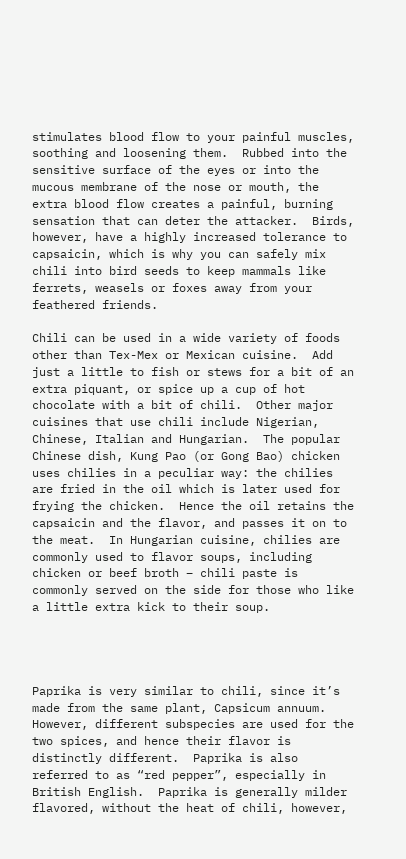stimulates blood flow to your painful muscles, soothing and loosening them.  Rubbed into the sensitive surface of the eyes or into the mucous membrane of the nose or mouth, the extra blood flow creates a painful, burning sensation that can deter the attacker.  Birds, however, have a highly increased tolerance to capsaicin, which is why you can safely mix chili into bird seeds to keep mammals like ferrets, weasels or foxes away from your feathered friends.

Chili can be used in a wide variety of foods other than Tex-Mex or Mexican cuisine.  Add just a little to fish or stews for a bit of an extra piquant, or spice up a cup of hot chocolate with a bit of chili.  Other major cuisines that use chili include Nigerian, Chinese, Italian and Hungarian.  The popular Chinese dish, Kung Pao (or Gong Bao) chicken uses chilies in a peculiar way: the chilies are fried in the oil which is later used for frying the chicken.  Hence the oil retains the capsaicin and the flavor, and passes it on to the meat.  In Hungarian cuisine, chilies are commonly used to flavor soups, including chicken or beef broth – chili paste is commonly served on the side for those who like a little extra kick to their soup.




Paprika is very similar to chili, since it’s made from the same plant, Capsicum annuum.  However, different subspecies are used for the two spices, and hence their flavor is distinctly different.  Paprika is also referred to as “red pepper”, especially in British English.  Paprika is generally milder flavored, without the heat of chili, however,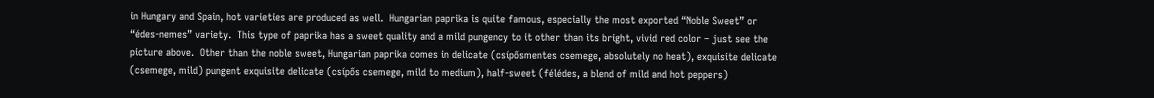in Hungary and Spain, hot varieties are produced as well.  Hungarian paprika is quite famous, especially the most exported “Noble Sweet” or “édes-nemes” variety.  This type of paprika has a sweet quality and a mild pungency to it other than its bright, vivid red color – just see the picture above.  Other than the noble sweet, Hungarian paprika comes in delicate (csípősmentes csemege, absolutely no heat), exquisite delicate (csemege, mild) pungent exquisite delicate (csípős csemege, mild to medium), half-sweet (félédes, a blend of mild and hot peppers)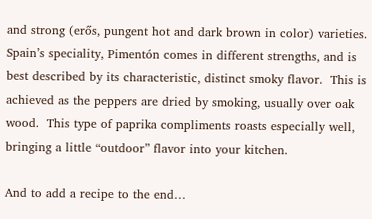and strong (erős, pungent hot and dark brown in color) varieties.  Spain’s speciality, Pimentón comes in different strengths, and is best described by its characteristic, distinct smoky flavor.  This is achieved as the peppers are dried by smoking, usually over oak wood.  This type of paprika compliments roasts especially well, bringing a little “outdoor” flavor into your kitchen.

And to add a recipe to the end…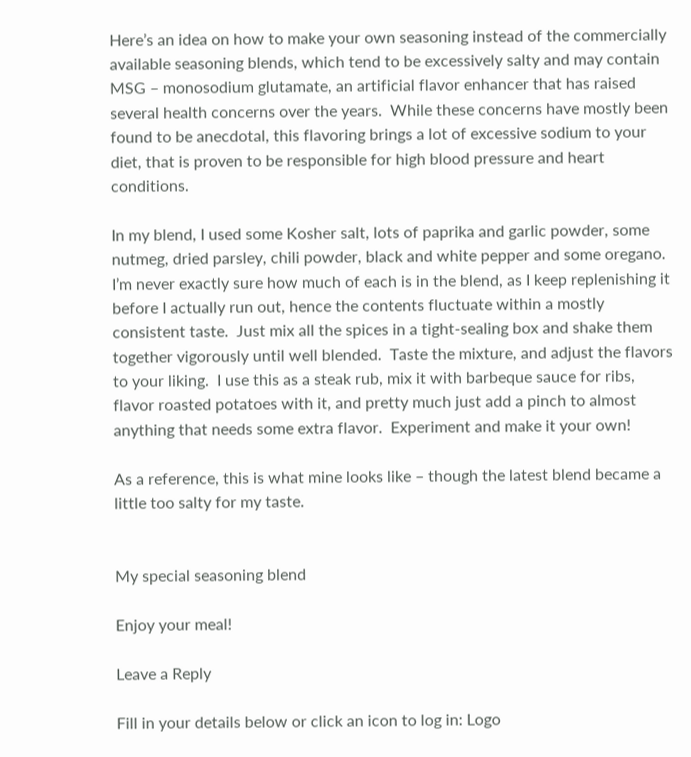Here’s an idea on how to make your own seasoning instead of the commercially available seasoning blends, which tend to be excessively salty and may contain MSG – monosodium glutamate, an artificial flavor enhancer that has raised several health concerns over the years.  While these concerns have mostly been found to be anecdotal, this flavoring brings a lot of excessive sodium to your diet, that is proven to be responsible for high blood pressure and heart conditions.

In my blend, I used some Kosher salt, lots of paprika and garlic powder, some nutmeg, dried parsley, chili powder, black and white pepper and some oregano.  I’m never exactly sure how much of each is in the blend, as I keep replenishing it before I actually run out, hence the contents fluctuate within a mostly consistent taste.  Just mix all the spices in a tight-sealing box and shake them together vigorously until well blended.  Taste the mixture, and adjust the flavors to your liking.  I use this as a steak rub, mix it with barbeque sauce for ribs, flavor roasted potatoes with it, and pretty much just add a pinch to almost anything that needs some extra flavor.  Experiment and make it your own!

As a reference, this is what mine looks like – though the latest blend became a little too salty for my taste.


My special seasoning blend

Enjoy your meal!

Leave a Reply

Fill in your details below or click an icon to log in: Logo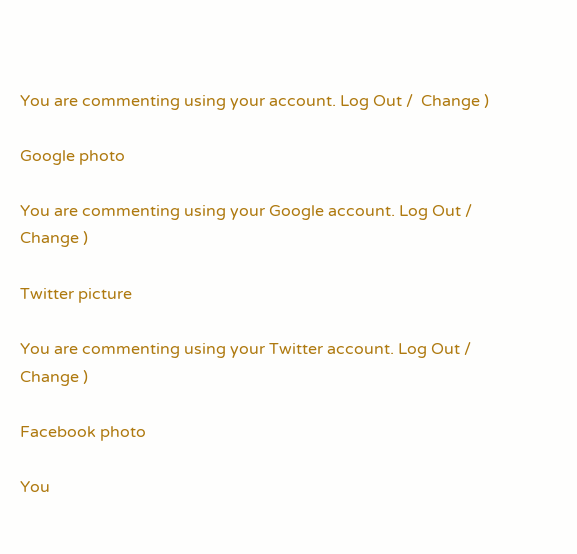You are commenting using your account. Log Out /  Change )

Google photo

You are commenting using your Google account. Log Out /  Change )

Twitter picture

You are commenting using your Twitter account. Log Out /  Change )

Facebook photo

You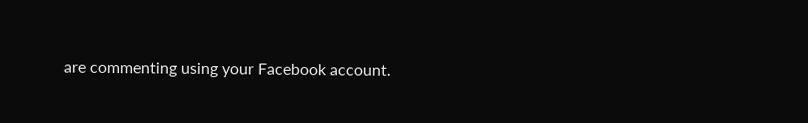are commenting using your Facebook account.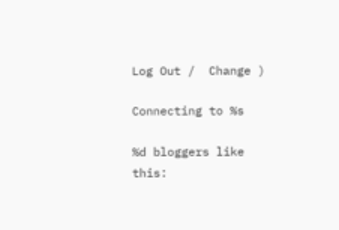Log Out /  Change )

Connecting to %s

%d bloggers like this: